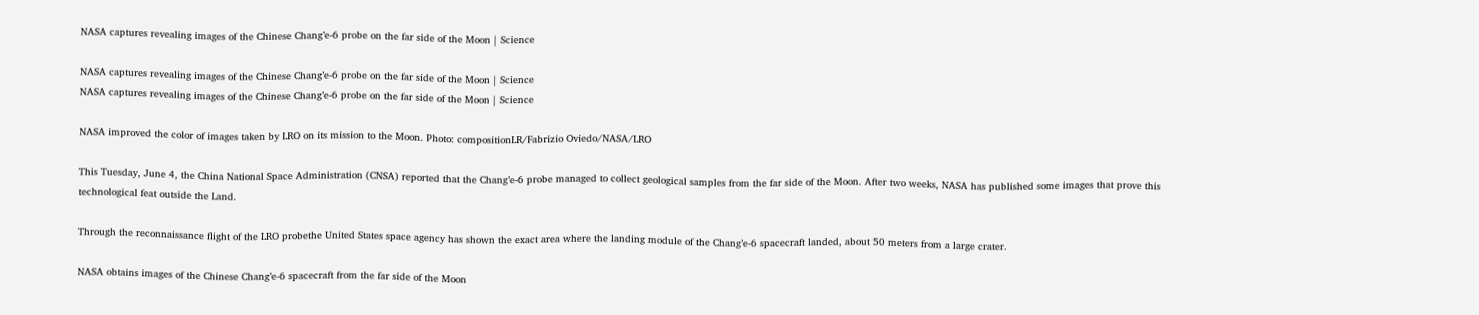NASA captures revealing images of the Chinese Chang’e-6 probe on the far side of the Moon | Science

NASA captures revealing images of the Chinese Chang’e-6 probe on the far side of the Moon | Science
NASA captures revealing images of the Chinese Chang’e-6 probe on the far side of the Moon | Science

NASA improved the color of images taken by LRO on its mission to the Moon. Photo: compositionLR/Fabrizio Oviedo/NASA/LRO

This Tuesday, June 4, the China National Space Administration (CNSA) reported that the Chang’e-6 probe managed to collect geological samples from the far side of the Moon. After two weeks, NASA has published some images that prove this technological feat outside the Land.

Through the reconnaissance flight of the LRO probethe United States space agency has shown the exact area where the landing module of the Chang’e-6 spacecraft landed, about 50 meters from a large crater.

NASA obtains images of the Chinese Chang’e-6 spacecraft from the far side of the Moon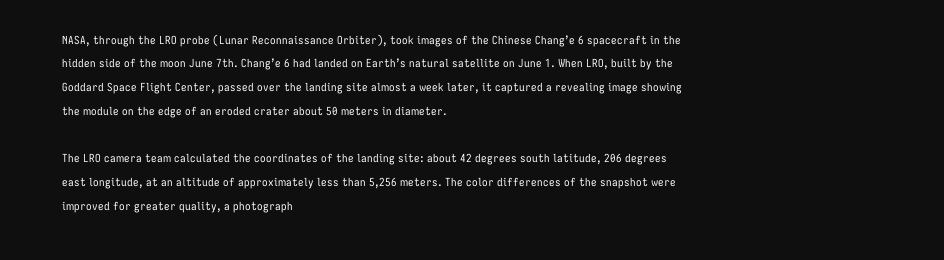NASA, through the LRO probe (Lunar Reconnaissance Orbiter), took images of the Chinese Chang’e 6 spacecraft in the hidden side of the moon June 7th. Chang’e 6 had landed on Earth’s natural satellite on June 1. When LRO, built by the Goddard Space Flight Center, passed over the landing site almost a week later, it captured a revealing image showing the module on the edge of an eroded crater about 50 meters in diameter.

The LRO camera team calculated the coordinates of the landing site: about 42 degrees south latitude, 206 degrees east longitude, at an altitude of approximately less than 5,256 meters. The color differences of the snapshot were improved for greater quality, a photograph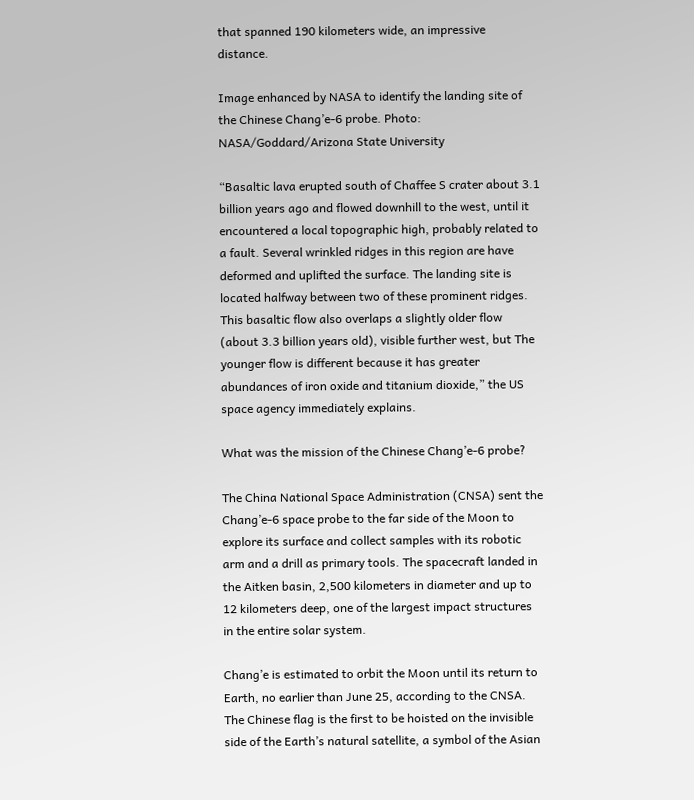that spanned 190 kilometers wide, an impressive distance.

Image enhanced by NASA to identify the landing site of the Chinese Chang’e-6 probe. Photo: NASA/Goddard/Arizona State University

“Basaltic lava erupted south of Chaffee S crater about 3.1 billion years ago and flowed downhill to the west, until it encountered a local topographic high, probably related to a fault. Several wrinkled ridges in this region are have deformed and uplifted the surface. The landing site is located halfway between two of these prominent ridges. This basaltic flow also overlaps a slightly older flow (about 3.3 billion years old), visible further west, but The younger flow is different because it has greater abundances of iron oxide and titanium dioxide,” the US space agency immediately explains.

What was the mission of the Chinese Chang’e-6 probe?

The China National Space Administration (CNSA) sent the Chang’e-6 space probe to the far side of the Moon to explore its surface and collect samples with its robotic arm and a drill as primary tools. The spacecraft landed in the Aitken basin, 2,500 kilometers in diameter and up to 12 kilometers deep, one of the largest impact structures in the entire solar system.

Chang’e is estimated to orbit the Moon until its return to Earth, no earlier than June 25, according to the CNSA. The Chinese flag is the first to be hoisted on the invisible side of the Earth’s natural satellite, a symbol of the Asian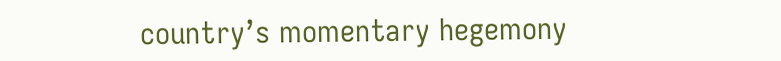country’s momentary hegemony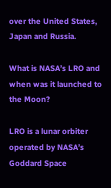over the United States, Japan and Russia.

What is NASA’s LRO and when was it launched to the Moon?

LRO is a lunar orbiter operated by NASA’s Goddard Space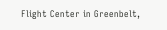Flight Center in Greenbelt,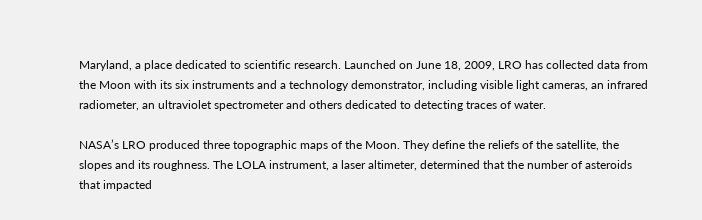Maryland, a place dedicated to scientific research. Launched on June 18, 2009, LRO has collected data from the Moon with its six instruments and a technology demonstrator, including visible light cameras, an infrared radiometer, an ultraviolet spectrometer and others dedicated to detecting traces of water.

NASA’s LRO produced three topographic maps of the Moon. They define the reliefs of the satellite, the slopes and its roughness. The LOLA instrument, a laser altimeter, determined that the number of asteroids that impacted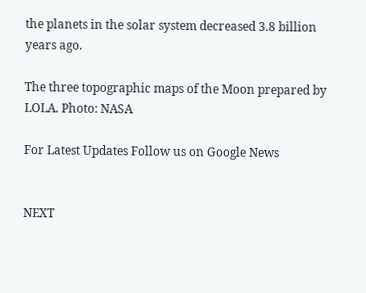the planets in the solar system decreased 3.8 billion years ago.

The three topographic maps of the Moon prepared by LOLA. Photo: NASA

For Latest Updates Follow us on Google News


NEXT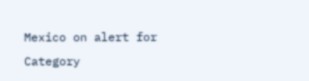Mexico on alert for Category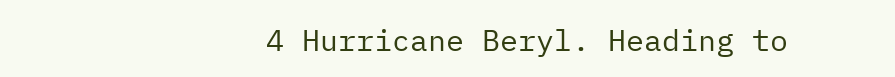4 Hurricane Beryl. Heading to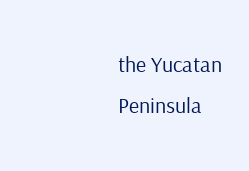the Yucatan Peninsula